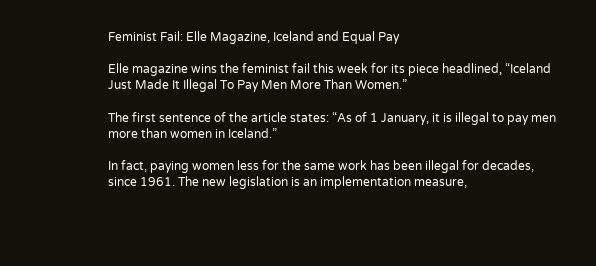Feminist Fail: Elle Magazine, Iceland and Equal Pay

Elle magazine wins the feminist fail this week for its piece headlined, “Iceland Just Made It Illegal To Pay Men More Than Women.”

The first sentence of the article states: “As of 1 January, it is illegal to pay men more than women in Iceland.”

In fact, paying women less for the same work has been illegal for decades, since 1961. The new legislation is an implementation measure,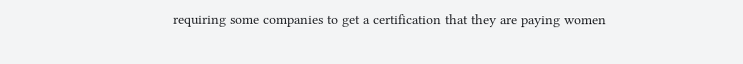requiring some companies to get a certification that they are paying women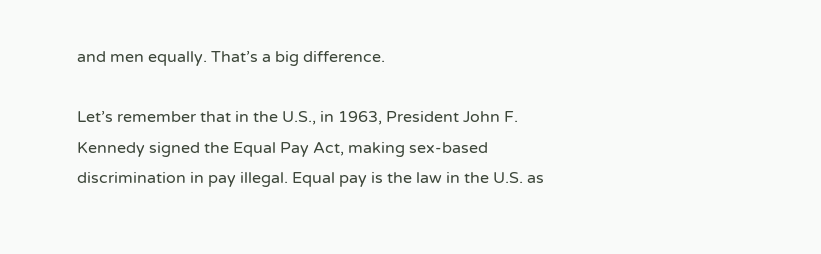and men equally. That’s a big difference.

Let’s remember that in the U.S., in 1963, President John F. Kennedy signed the Equal Pay Act, making sex-based discrimination in pay illegal. Equal pay is the law in the U.S. as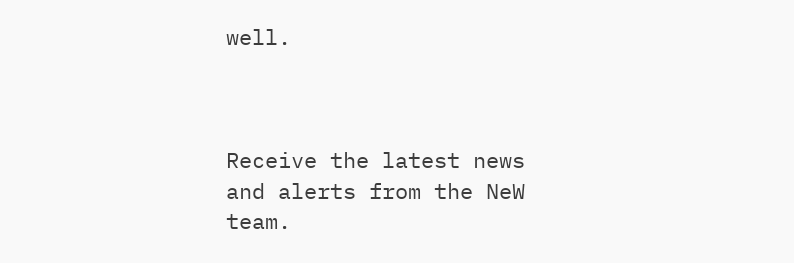well.



Receive the latest news and alerts from the NeW team.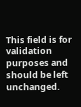This field is for validation purposes and should be left unchanged.